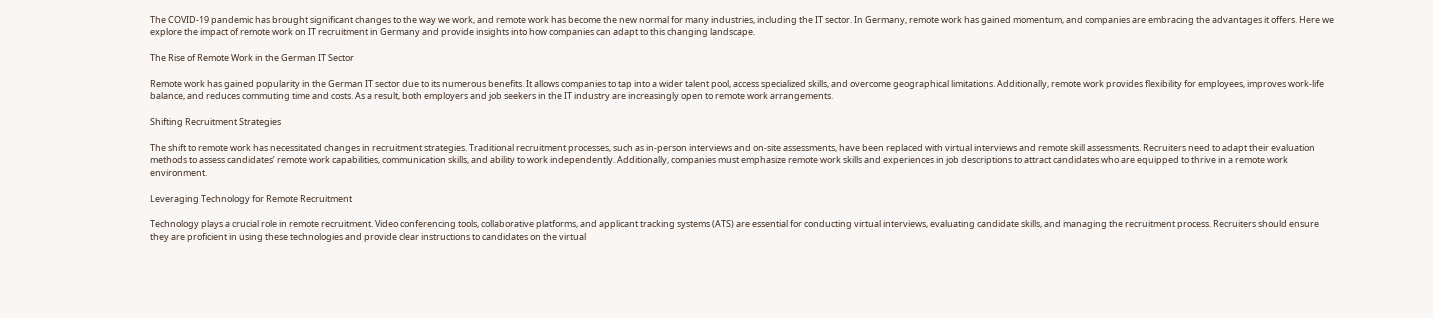The COVID-19 pandemic has brought significant changes to the way we work, and remote work has become the new normal for many industries, including the IT sector. In Germany, remote work has gained momentum, and companies are embracing the advantages it offers. Here we explore the impact of remote work on IT recruitment in Germany and provide insights into how companies can adapt to this changing landscape.

The Rise of Remote Work in the German IT Sector

Remote work has gained popularity in the German IT sector due to its numerous benefits. It allows companies to tap into a wider talent pool, access specialized skills, and overcome geographical limitations. Additionally, remote work provides flexibility for employees, improves work-life balance, and reduces commuting time and costs. As a result, both employers and job seekers in the IT industry are increasingly open to remote work arrangements.

Shifting Recruitment Strategies

The shift to remote work has necessitated changes in recruitment strategies. Traditional recruitment processes, such as in-person interviews and on-site assessments, have been replaced with virtual interviews and remote skill assessments. Recruiters need to adapt their evaluation methods to assess candidates’ remote work capabilities, communication skills, and ability to work independently. Additionally, companies must emphasize remote work skills and experiences in job descriptions to attract candidates who are equipped to thrive in a remote work environment.

Leveraging Technology for Remote Recruitment

Technology plays a crucial role in remote recruitment. Video conferencing tools, collaborative platforms, and applicant tracking systems (ATS) are essential for conducting virtual interviews, evaluating candidate skills, and managing the recruitment process. Recruiters should ensure they are proficient in using these technologies and provide clear instructions to candidates on the virtual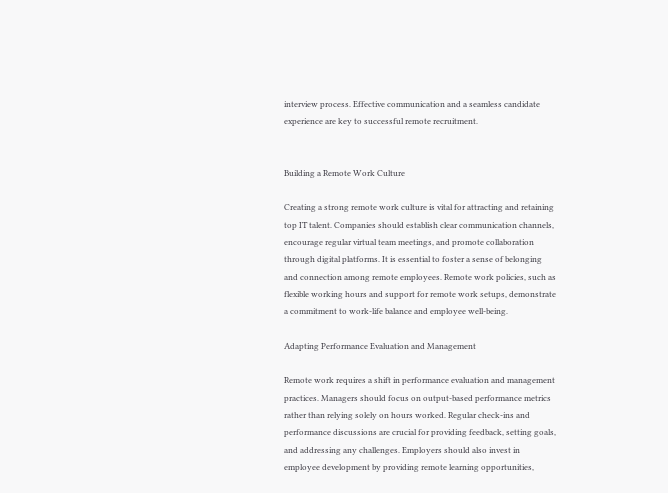interview process. Effective communication and a seamless candidate experience are key to successful remote recruitment.


Building a Remote Work Culture

Creating a strong remote work culture is vital for attracting and retaining top IT talent. Companies should establish clear communication channels, encourage regular virtual team meetings, and promote collaboration through digital platforms. It is essential to foster a sense of belonging and connection among remote employees. Remote work policies, such as flexible working hours and support for remote work setups, demonstrate a commitment to work-life balance and employee well-being.

Adapting Performance Evaluation and Management

Remote work requires a shift in performance evaluation and management practices. Managers should focus on output-based performance metrics rather than relying solely on hours worked. Regular check-ins and performance discussions are crucial for providing feedback, setting goals, and addressing any challenges. Employers should also invest in employee development by providing remote learning opportunities,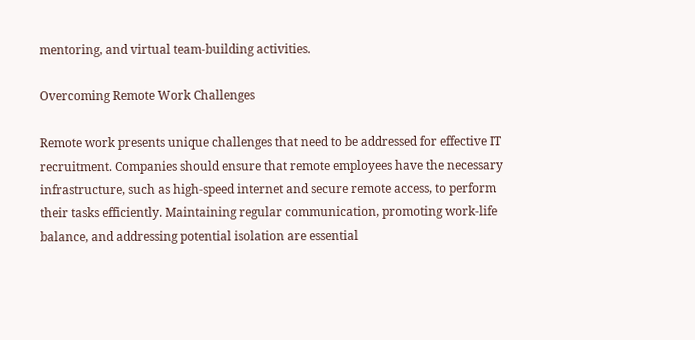mentoring, and virtual team-building activities.

Overcoming Remote Work Challenges

Remote work presents unique challenges that need to be addressed for effective IT recruitment. Companies should ensure that remote employees have the necessary infrastructure, such as high-speed internet and secure remote access, to perform their tasks efficiently. Maintaining regular communication, promoting work-life balance, and addressing potential isolation are essential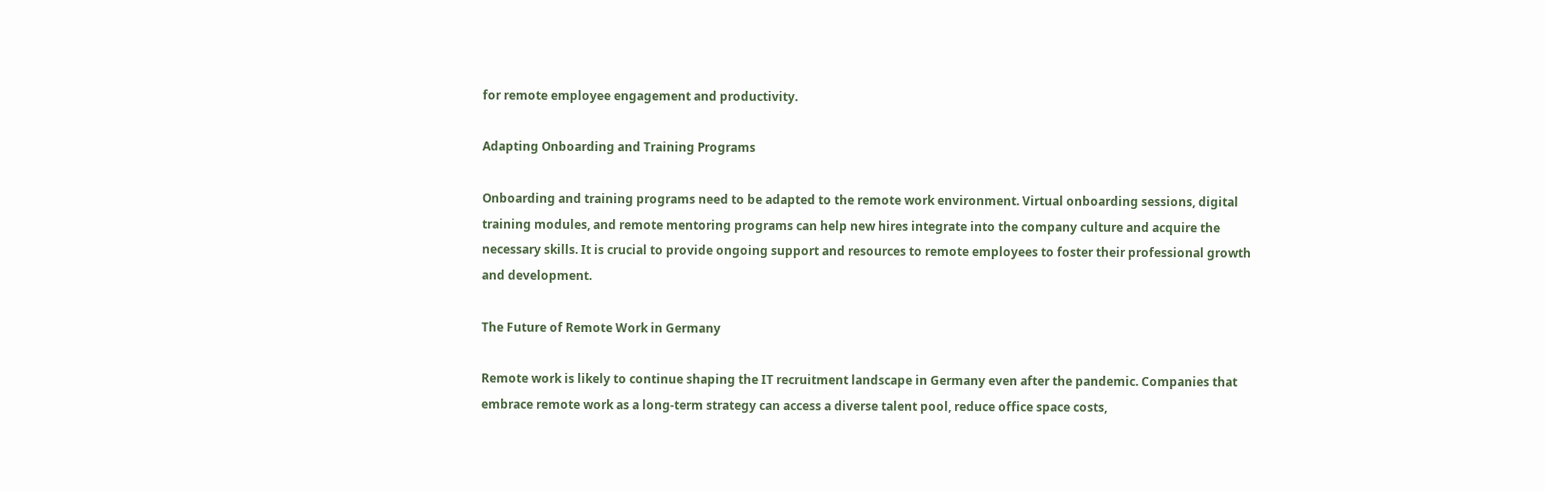for remote employee engagement and productivity.

Adapting Onboarding and Training Programs

Onboarding and training programs need to be adapted to the remote work environment. Virtual onboarding sessions, digital training modules, and remote mentoring programs can help new hires integrate into the company culture and acquire the necessary skills. It is crucial to provide ongoing support and resources to remote employees to foster their professional growth and development.

The Future of Remote Work in Germany

Remote work is likely to continue shaping the IT recruitment landscape in Germany even after the pandemic. Companies that embrace remote work as a long-term strategy can access a diverse talent pool, reduce office space costs,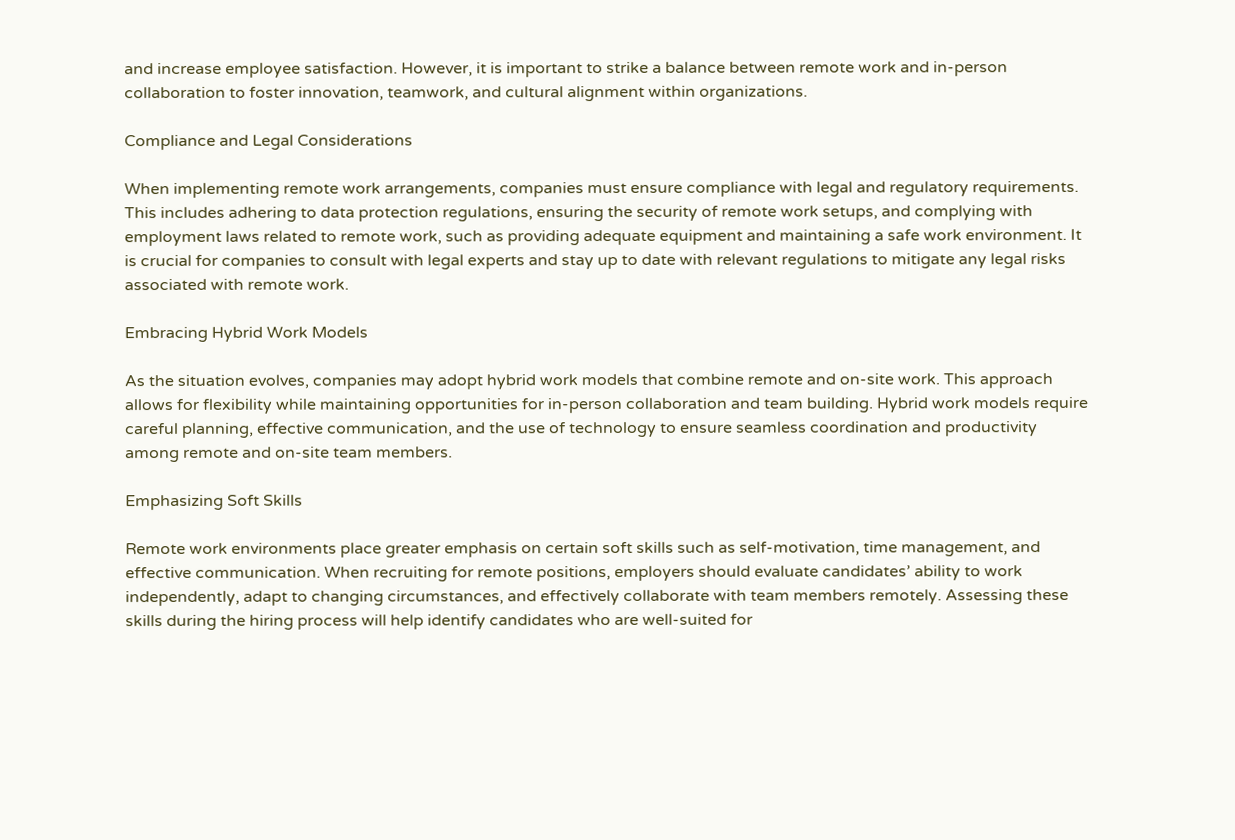and increase employee satisfaction. However, it is important to strike a balance between remote work and in-person collaboration to foster innovation, teamwork, and cultural alignment within organizations.

Compliance and Legal Considerations

When implementing remote work arrangements, companies must ensure compliance with legal and regulatory requirements. This includes adhering to data protection regulations, ensuring the security of remote work setups, and complying with employment laws related to remote work, such as providing adequate equipment and maintaining a safe work environment. It is crucial for companies to consult with legal experts and stay up to date with relevant regulations to mitigate any legal risks associated with remote work.

Embracing Hybrid Work Models

As the situation evolves, companies may adopt hybrid work models that combine remote and on-site work. This approach allows for flexibility while maintaining opportunities for in-person collaboration and team building. Hybrid work models require careful planning, effective communication, and the use of technology to ensure seamless coordination and productivity among remote and on-site team members.

Emphasizing Soft Skills

Remote work environments place greater emphasis on certain soft skills such as self-motivation, time management, and effective communication. When recruiting for remote positions, employers should evaluate candidates’ ability to work independently, adapt to changing circumstances, and effectively collaborate with team members remotely. Assessing these skills during the hiring process will help identify candidates who are well-suited for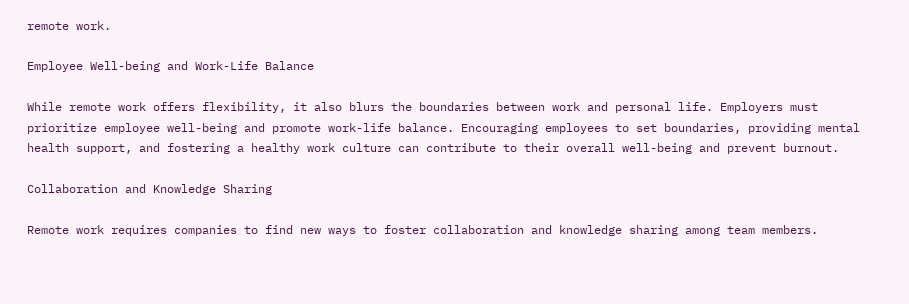remote work.

Employee Well-being and Work-Life Balance

While remote work offers flexibility, it also blurs the boundaries between work and personal life. Employers must prioritize employee well-being and promote work-life balance. Encouraging employees to set boundaries, providing mental health support, and fostering a healthy work culture can contribute to their overall well-being and prevent burnout.

Collaboration and Knowledge Sharing

Remote work requires companies to find new ways to foster collaboration and knowledge sharing among team members.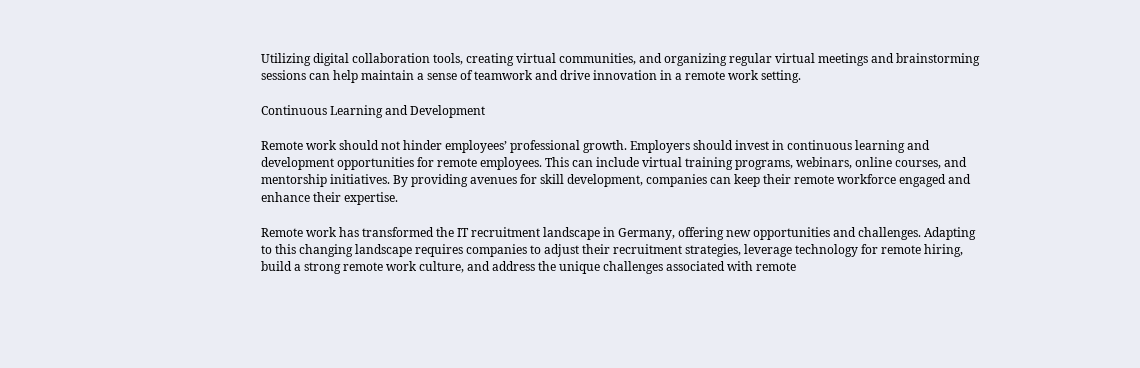Utilizing digital collaboration tools, creating virtual communities, and organizing regular virtual meetings and brainstorming sessions can help maintain a sense of teamwork and drive innovation in a remote work setting.

Continuous Learning and Development

Remote work should not hinder employees’ professional growth. Employers should invest in continuous learning and development opportunities for remote employees. This can include virtual training programs, webinars, online courses, and mentorship initiatives. By providing avenues for skill development, companies can keep their remote workforce engaged and enhance their expertise.

Remote work has transformed the IT recruitment landscape in Germany, offering new opportunities and challenges. Adapting to this changing landscape requires companies to adjust their recruitment strategies, leverage technology for remote hiring, build a strong remote work culture, and address the unique challenges associated with remote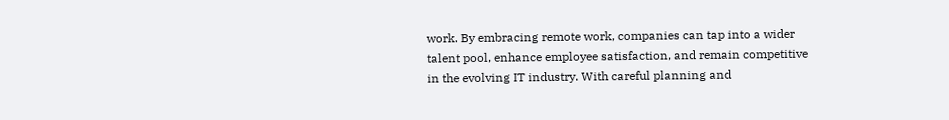work. By embracing remote work, companies can tap into a wider talent pool, enhance employee satisfaction, and remain competitive in the evolving IT industry. With careful planning and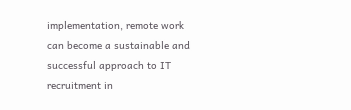implementation, remote work can become a sustainable and successful approach to IT recruitment in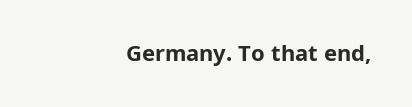Germany. To that end,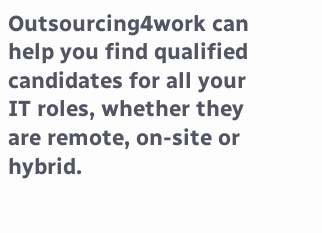Outsourcing4work can help you find qualified candidates for all your IT roles, whether they are remote, on-site or hybrid.